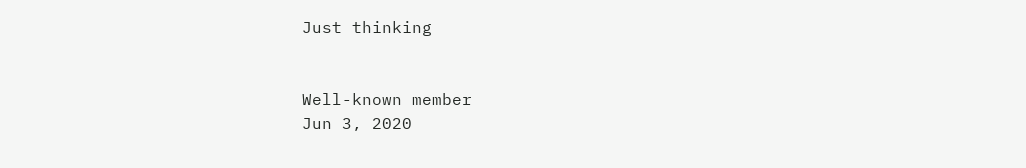Just thinking


Well-known member
Jun 3, 2020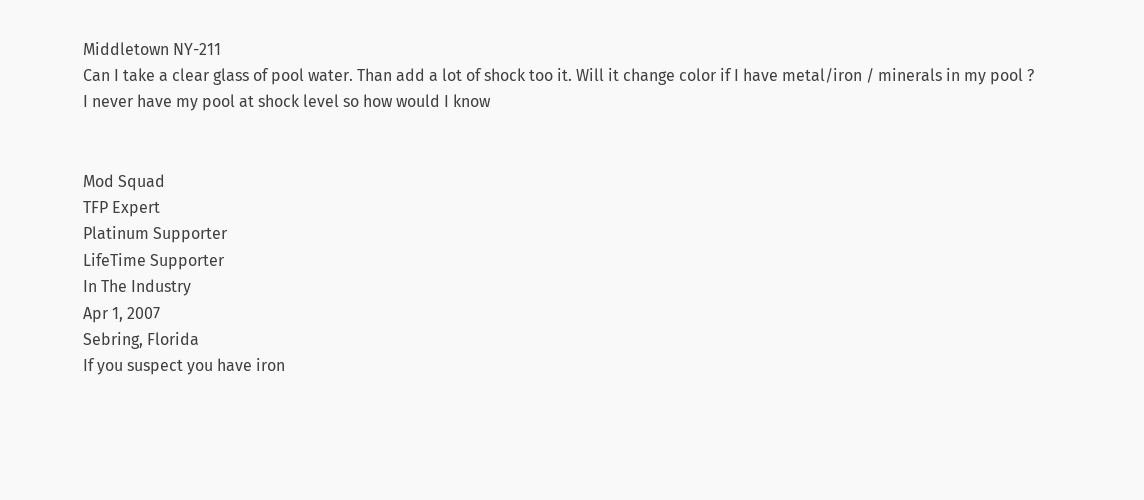Middletown NY-211
Can I take a clear glass of pool water. Than add a lot of shock too it. Will it change color if I have metal/iron / minerals in my pool ? I never have my pool at shock level so how would I know


Mod Squad
TFP Expert
Platinum Supporter
LifeTime Supporter
In The Industry
Apr 1, 2007
Sebring, Florida
If you suspect you have iron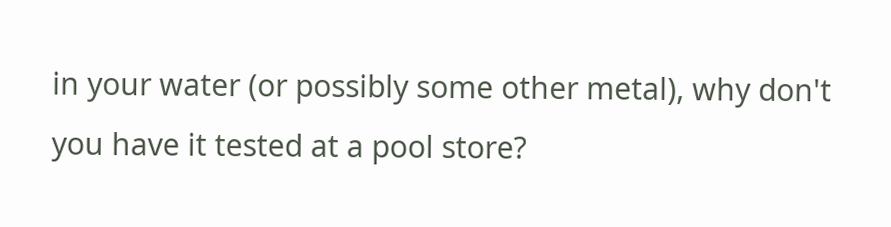in your water (or possibly some other metal), why don't you have it tested at a pool store?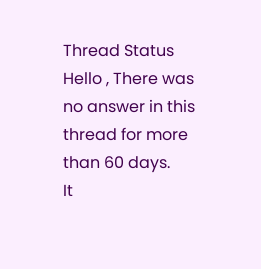Thread Status
Hello , There was no answer in this thread for more than 60 days.
It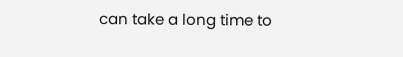can take a long time to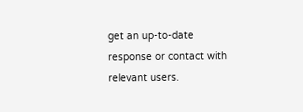get an up-to-date response or contact with relevant users.